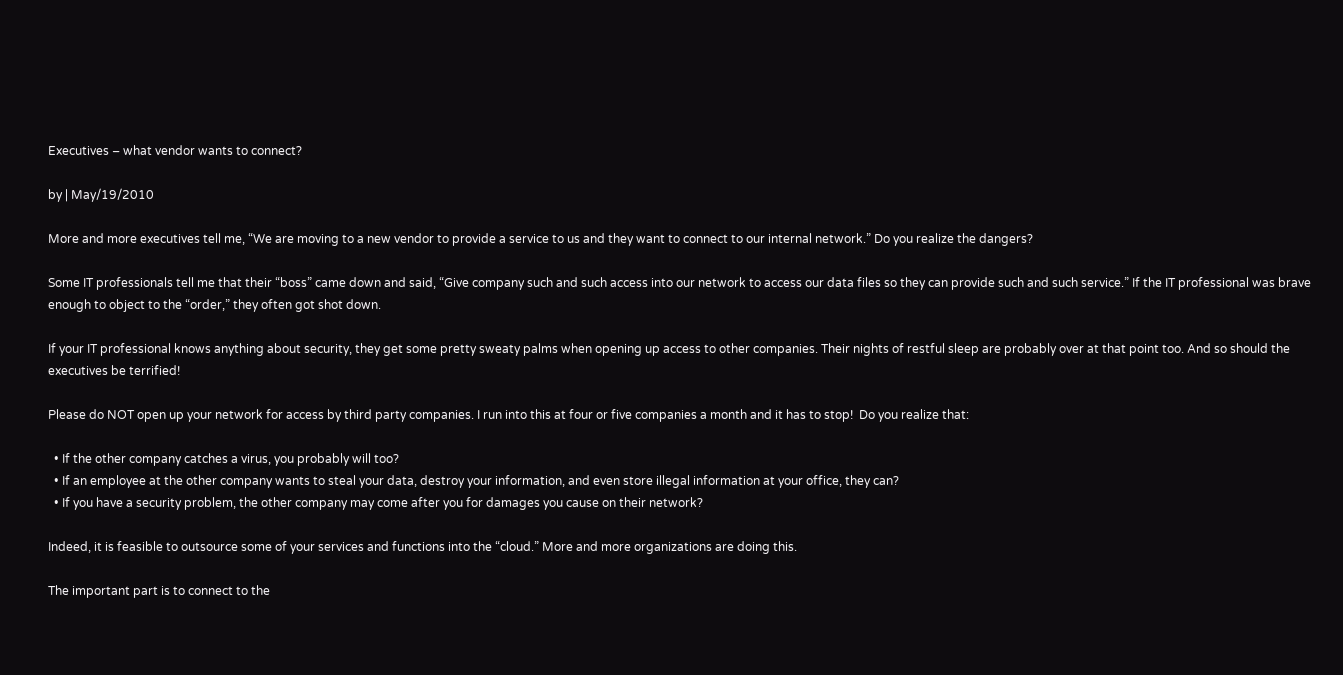Executives – what vendor wants to connect?

by | May/19/2010

More and more executives tell me, “We are moving to a new vendor to provide a service to us and they want to connect to our internal network.” Do you realize the dangers?

Some IT professionals tell me that their “boss” came down and said, “Give company such and such access into our network to access our data files so they can provide such and such service.” If the IT professional was brave enough to object to the “order,” they often got shot down.

If your IT professional knows anything about security, they get some pretty sweaty palms when opening up access to other companies. Their nights of restful sleep are probably over at that point too. And so should the executives be terrified!

Please do NOT open up your network for access by third party companies. I run into this at four or five companies a month and it has to stop!  Do you realize that:

  • If the other company catches a virus, you probably will too?
  • If an employee at the other company wants to steal your data, destroy your information, and even store illegal information at your office, they can?
  • If you have a security problem, the other company may come after you for damages you cause on their network?

Indeed, it is feasible to outsource some of your services and functions into the “cloud.” More and more organizations are doing this.

The important part is to connect to the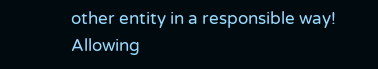other entity in a responsible way! Allowing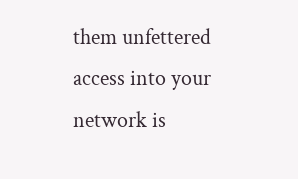them unfettered access into your network is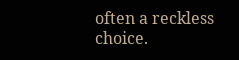often a reckless choice.